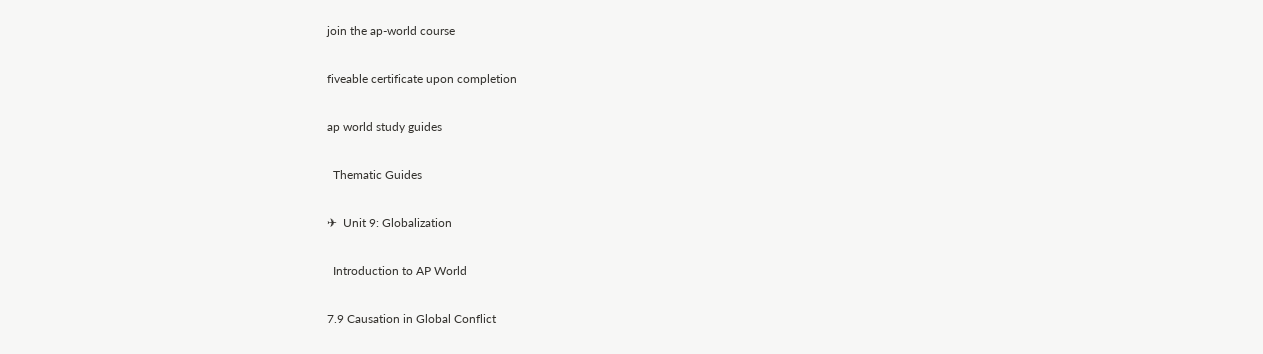join the ap-world course

fiveable certificate upon completion

ap world study guides

  Thematic Guides

✈  Unit 9: Globalization

  Introduction to AP World

7.9 Causation in Global Conflict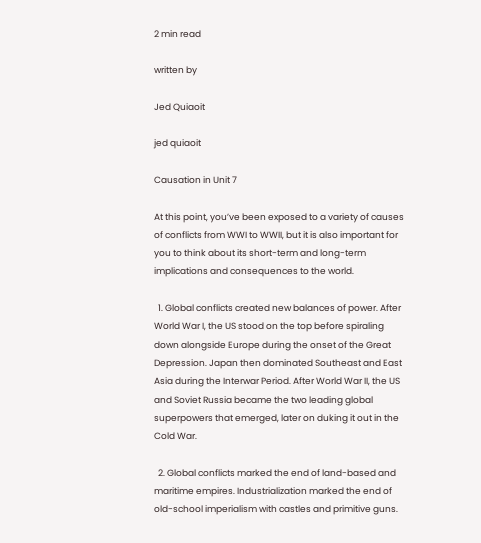2 min read

written by

Jed Quiaoit

jed quiaoit

Causation in Unit 7

At this point, you’ve been exposed to a variety of causes of conflicts from WWI to WWII, but it is also important for you to think about its short-term and long-term implications and consequences to the world.

  1. Global conflicts created new balances of power. After World War I, the US stood on the top before spiraling down alongside Europe during the onset of the Great Depression. Japan then dominated Southeast and East Asia during the Interwar Period. After World War II, the US and Soviet Russia became the two leading global superpowers that emerged, later on duking it out in the Cold War.

  2. Global conflicts marked the end of land-based and maritime empires. Industrialization marked the end of old-school imperialism with castles and primitive guns.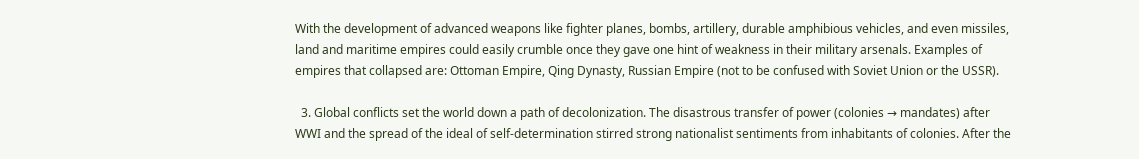With the development of advanced weapons like fighter planes, bombs, artillery, durable amphibious vehicles, and even missiles, land and maritime empires could easily crumble once they gave one hint of weakness in their military arsenals. Examples of empires that collapsed are: Ottoman Empire, Qing Dynasty, Russian Empire (not to be confused with Soviet Union or the USSR).

  3. Global conflicts set the world down a path of decolonization. The disastrous transfer of power (colonies → mandates) after WWI and the spread of the ideal of self-determination stirred strong nationalist sentiments from inhabitants of colonies. After the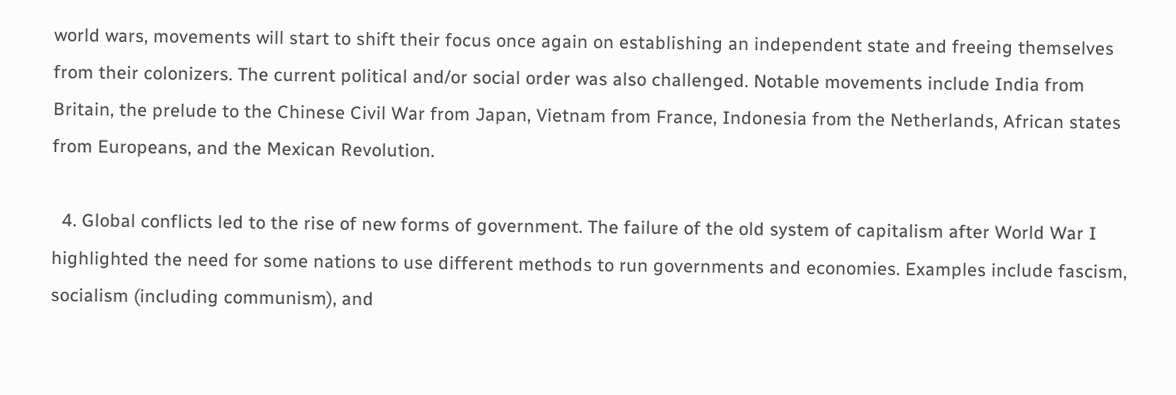world wars, movements will start to shift their focus once again on establishing an independent state and freeing themselves from their colonizers. The current political and/or social order was also challenged. Notable movements include India from Britain, the prelude to the Chinese Civil War from Japan, Vietnam from France, Indonesia from the Netherlands, African states from Europeans, and the Mexican Revolution.

  4. Global conflicts led to the rise of new forms of government. The failure of the old system of capitalism after World War I highlighted the need for some nations to use different methods to run governments and economies. Examples include fascism, socialism (including communism), and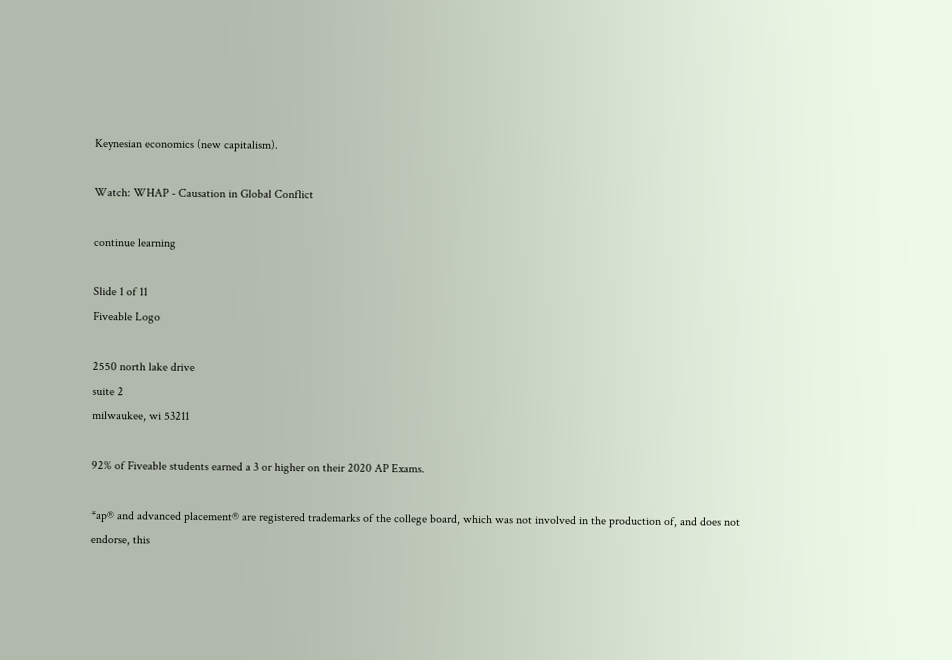Keynesian economics (new capitalism).

Watch: WHAP - Causation in Global Conflict

continue learning

Slide 1 of 11
Fiveable Logo

2550 north lake drive
suite 2
milwaukee, wi 53211

92% of Fiveable students earned a 3 or higher on their 2020 AP Exams.

*ap® and advanced placement® are registered trademarks of the college board, which was not involved in the production of, and does not endorse, this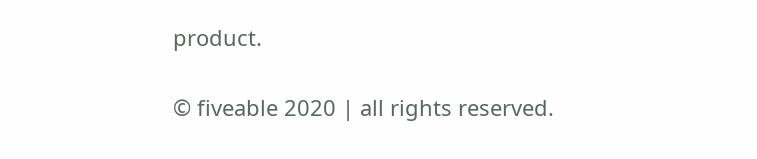product.

© fiveable 2020 | all rights reserved.